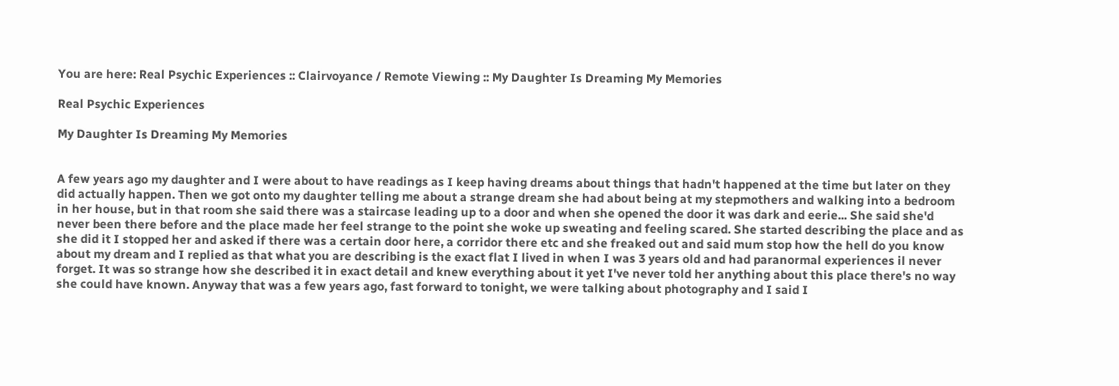You are here: Real Psychic Experiences :: Clairvoyance / Remote Viewing :: My Daughter Is Dreaming My Memories

Real Psychic Experiences

My Daughter Is Dreaming My Memories


A few years ago my daughter and I were about to have readings as I keep having dreams about things that hadn't happened at the time but later on they did actually happen. Then we got onto my daughter telling me about a strange dream she had about being at my stepmothers and walking into a bedroom in her house, but in that room she said there was a staircase leading up to a door and when she opened the door it was dark and eerie... She said she'd never been there before and the place made her feel strange to the point she woke up sweating and feeling scared. She started describing the place and as she did it I stopped her and asked if there was a certain door here, a corridor there etc and she freaked out and said mum stop how the hell do you know about my dream and I replied as that what you are describing is the exact flat I lived in when I was 3 years old and had paranormal experiences il never forget. It was so strange how she described it in exact detail and knew everything about it yet I've never told her anything about this place there's no way she could have known. Anyway that was a few years ago, fast forward to tonight, we were talking about photography and I said I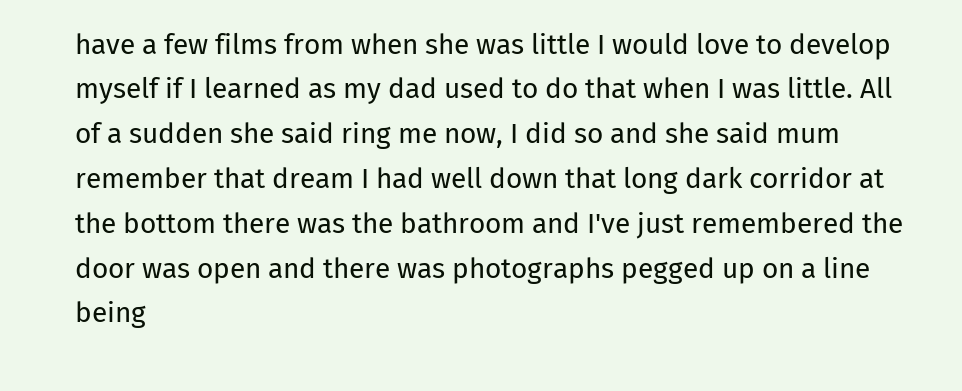have a few films from when she was little I would love to develop myself if I learned as my dad used to do that when I was little. All of a sudden she said ring me now, I did so and she said mum remember that dream I had well down that long dark corridor at the bottom there was the bathroom and I've just remembered the door was open and there was photographs pegged up on a line being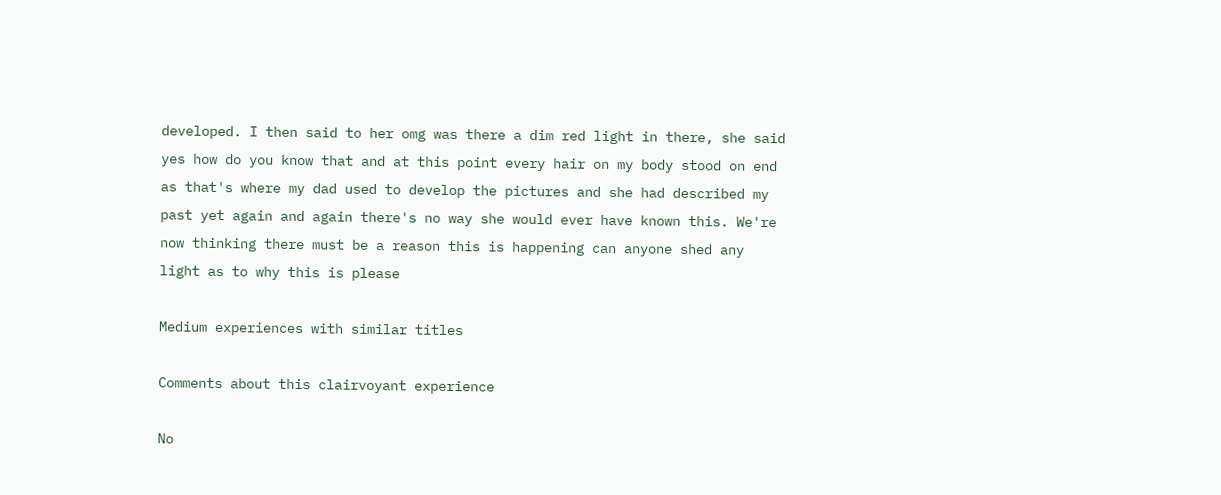developed. I then said to her omg was there a dim red light in there, she said yes how do you know that and at this point every hair on my body stood on end as that's where my dad used to develop the pictures and she had described my past yet again and again there's no way she would ever have known this. We're now thinking there must be a reason this is happening can anyone shed any light as to why this is please

Medium experiences with similar titles

Comments about this clairvoyant experience

No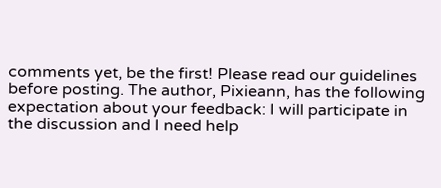comments yet, be the first! Please read our guidelines before posting. The author, Pixieann, has the following expectation about your feedback: I will participate in the discussion and I need help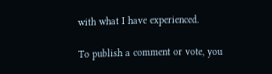with what I have experienced.

To publish a comment or vote, you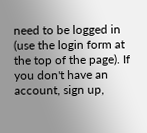need to be logged in (use the login form at the top of the page). If you don't have an account, sign up,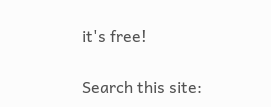it's free!

Search this site: